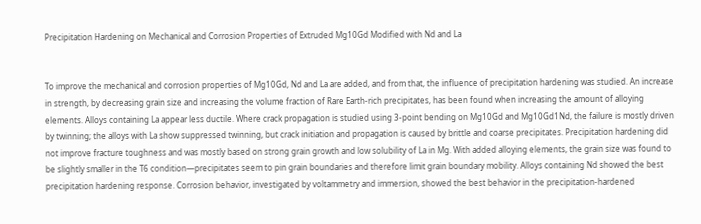Precipitation Hardening on Mechanical and Corrosion Properties of Extruded Mg10Gd Modified with Nd and La


To improve the mechanical and corrosion properties of Mg10Gd, Nd and La are added, and from that, the influence of precipitation hardening was studied. An increase in strength, by decreasing grain size and increasing the volume fraction of Rare Earth-rich precipitates, has been found when increasing the amount of alloying elements. Alloys containing La appear less ductile. Where crack propagation is studied using 3-point bending on Mg10Gd and Mg10Gd1Nd, the failure is mostly driven by twinning; the alloys with La show suppressed twinning, but crack initiation and propagation is caused by brittle and coarse precipitates. Precipitation hardening did not improve fracture toughness and was mostly based on strong grain growth and low solubility of La in Mg. With added alloying elements, the grain size was found to be slightly smaller in the T6 condition—precipitates seem to pin grain boundaries and therefore limit grain boundary mobility. Alloys containing Nd showed the best precipitation hardening response. Corrosion behavior, investigated by voltammetry and immersion, showed the best behavior in the precipitation-hardened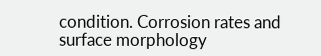condition. Corrosion rates and surface morphology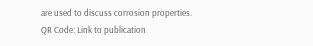are used to discuss corrosion properties.
QR Code: Link to publication